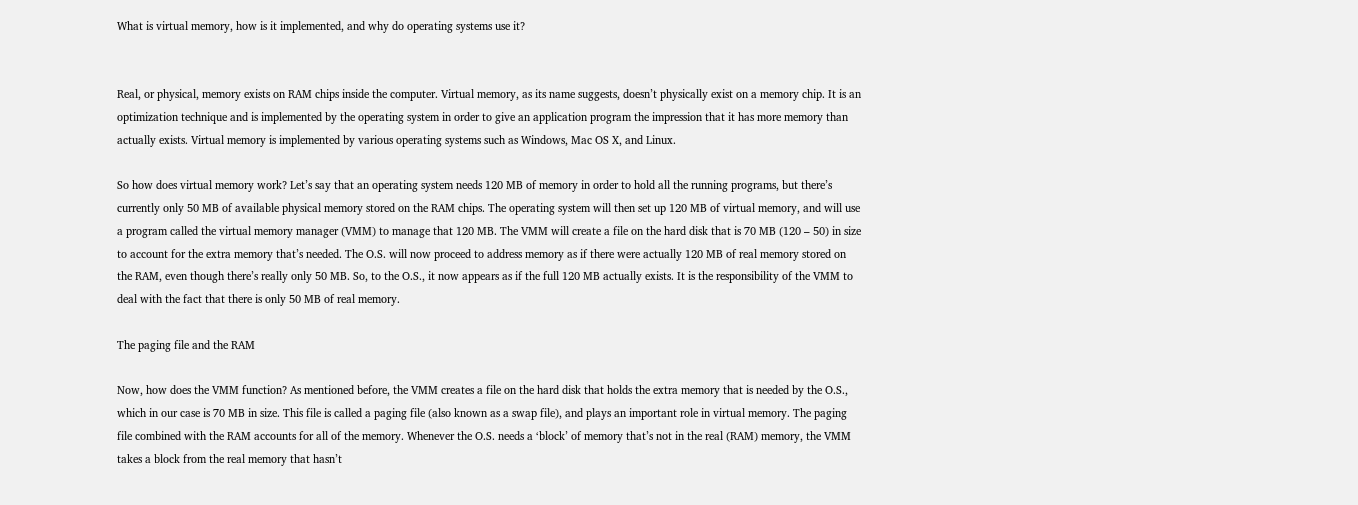What is virtual memory, how is it implemented, and why do operating systems use it?


Real, or physical, memory exists on RAM chips inside the computer. Virtual memory, as its name suggests, doesn’t physically exist on a memory chip. It is an optimization technique and is implemented by the operating system in order to give an application program the impression that it has more memory than actually exists. Virtual memory is implemented by various operating systems such as Windows, Mac OS X, and Linux.

So how does virtual memory work? Let’s say that an operating system needs 120 MB of memory in order to hold all the running programs, but there’s currently only 50 MB of available physical memory stored on the RAM chips. The operating system will then set up 120 MB of virtual memory, and will use a program called the virtual memory manager (VMM) to manage that 120 MB. The VMM will create a file on the hard disk that is 70 MB (120 – 50) in size to account for the extra memory that’s needed. The O.S. will now proceed to address memory as if there were actually 120 MB of real memory stored on the RAM, even though there’s really only 50 MB. So, to the O.S., it now appears as if the full 120 MB actually exists. It is the responsibility of the VMM to deal with the fact that there is only 50 MB of real memory.

The paging file and the RAM

Now, how does the VMM function? As mentioned before, the VMM creates a file on the hard disk that holds the extra memory that is needed by the O.S., which in our case is 70 MB in size. This file is called a paging file (also known as a swap file), and plays an important role in virtual memory. The paging file combined with the RAM accounts for all of the memory. Whenever the O.S. needs a ‘block’ of memory that’s not in the real (RAM) memory, the VMM takes a block from the real memory that hasn’t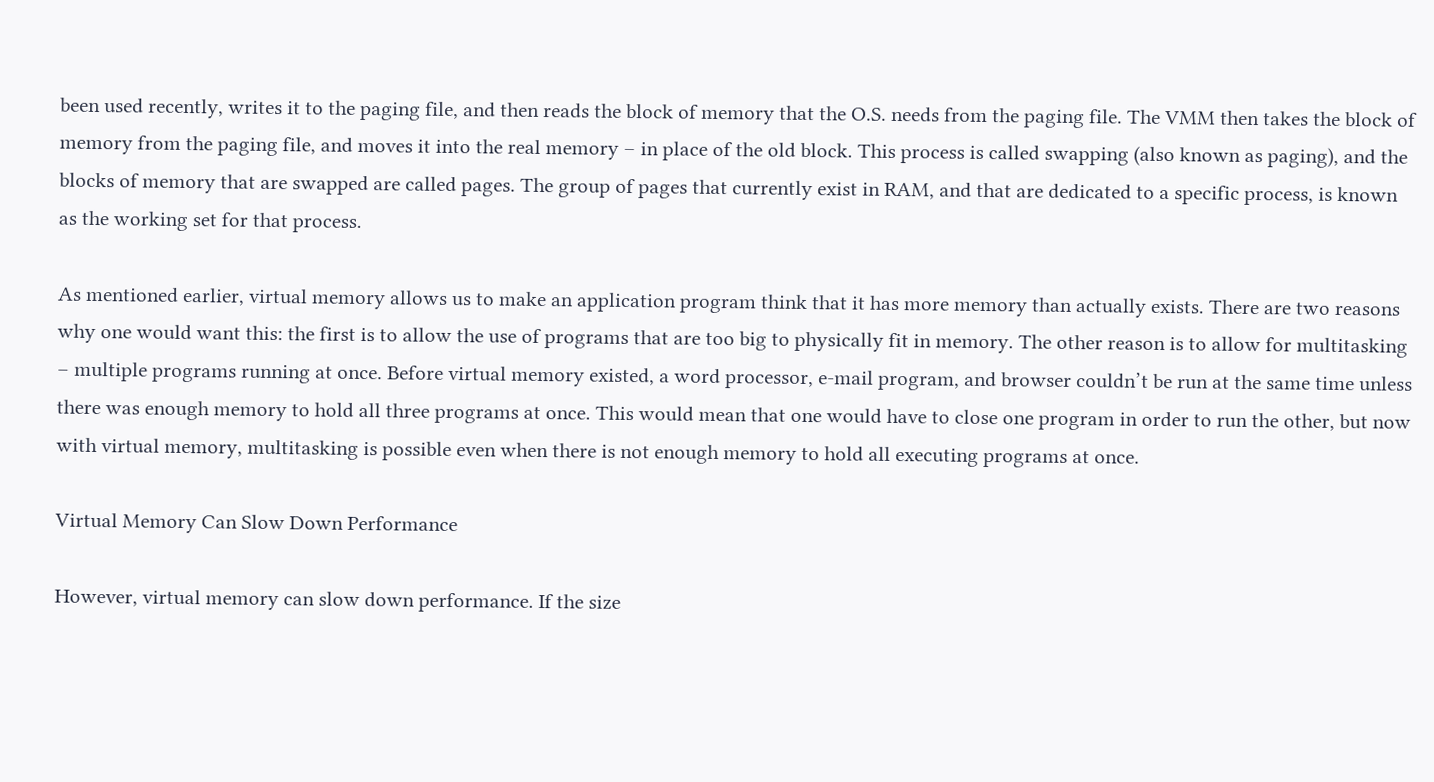been used recently, writes it to the paging file, and then reads the block of memory that the O.S. needs from the paging file. The VMM then takes the block of memory from the paging file, and moves it into the real memory – in place of the old block. This process is called swapping (also known as paging), and the blocks of memory that are swapped are called pages. The group of pages that currently exist in RAM, and that are dedicated to a specific process, is known as the working set for that process.

As mentioned earlier, virtual memory allows us to make an application program think that it has more memory than actually exists. There are two reasons why one would want this: the first is to allow the use of programs that are too big to physically fit in memory. The other reason is to allow for multitasking – multiple programs running at once. Before virtual memory existed, a word processor, e-mail program, and browser couldn’t be run at the same time unless there was enough memory to hold all three programs at once. This would mean that one would have to close one program in order to run the other, but now with virtual memory, multitasking is possible even when there is not enough memory to hold all executing programs at once.

Virtual Memory Can Slow Down Performance

However, virtual memory can slow down performance. If the size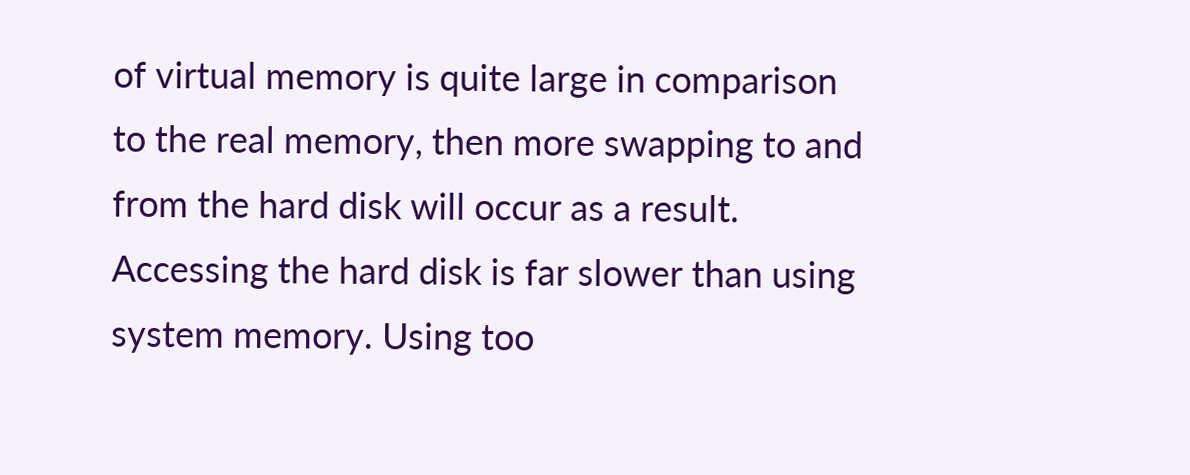of virtual memory is quite large in comparison to the real memory, then more swapping to and from the hard disk will occur as a result. Accessing the hard disk is far slower than using system memory. Using too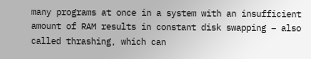many programs at once in a system with an insufficient amount of RAM results in constant disk swapping – also called thrashing, which can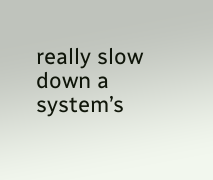really slow down a system’s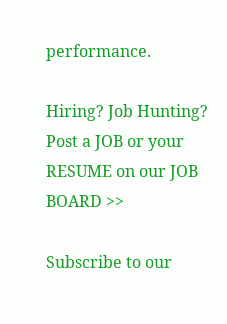performance.

Hiring? Job Hunting? Post a JOB or your RESUME on our JOB BOARD >>

Subscribe to our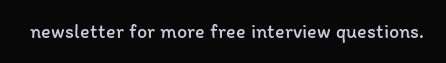newsletter for more free interview questions.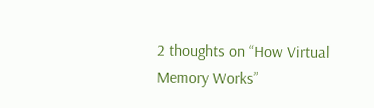2 thoughts on “How Virtual Memory Works”